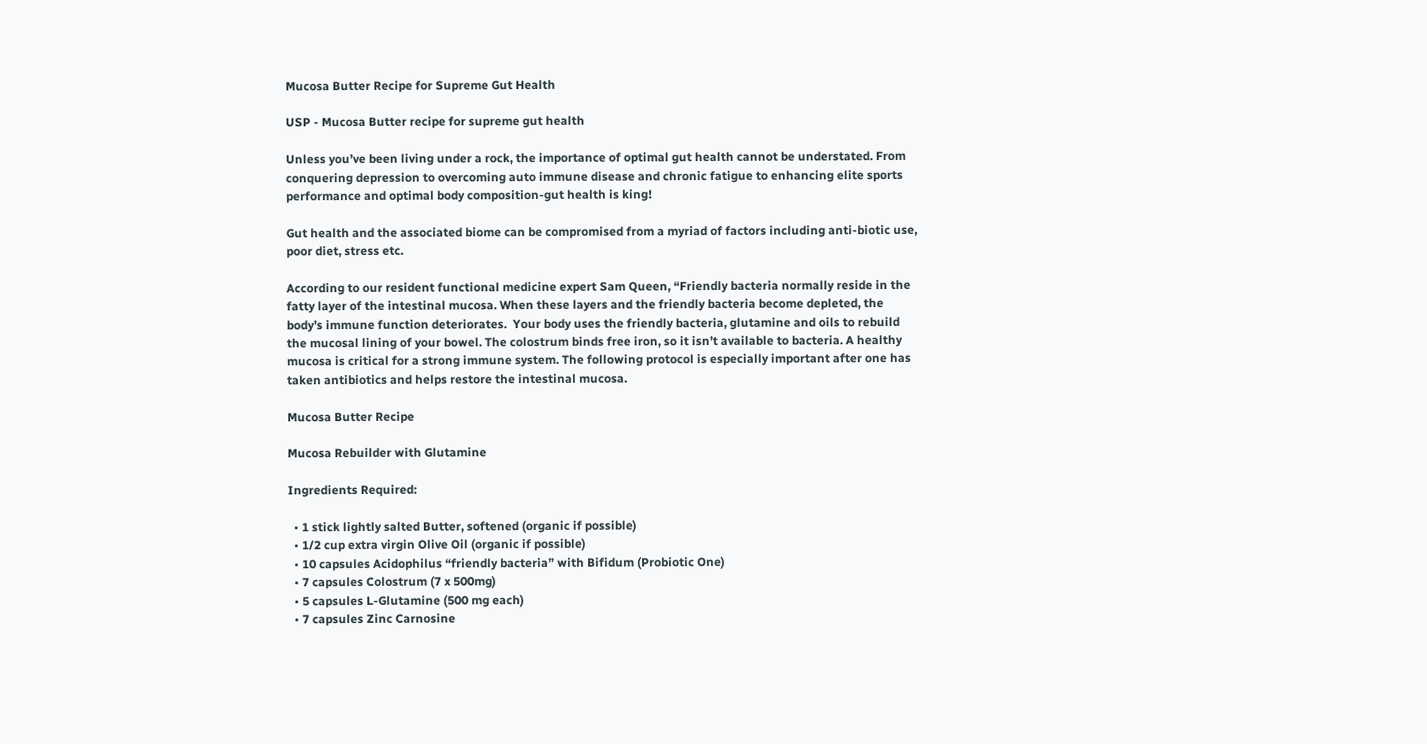Mucosa Butter Recipe for Supreme Gut Health

USP - Mucosa Butter recipe for supreme gut health

Unless you’ve been living under a rock, the importance of optimal gut health cannot be understated. From conquering depression to overcoming auto immune disease and chronic fatigue to enhancing elite sports performance and optimal body composition-gut health is king!

Gut health and the associated biome can be compromised from a myriad of factors including anti-biotic use, poor diet, stress etc.

According to our resident functional medicine expert Sam Queen, “Friendly bacteria normally reside in the fatty layer of the intestinal mucosa. When these layers and the friendly bacteria become depleted, the body’s immune function deteriorates.  Your body uses the friendly bacteria, glutamine and oils to rebuild the mucosal lining of your bowel. The colostrum binds free iron, so it isn’t available to bacteria. A healthy mucosa is critical for a strong immune system. The following protocol is especially important after one has taken antibiotics and helps restore the intestinal mucosa.

Mucosa Butter Recipe

Mucosa Rebuilder with Glutamine

Ingredients Required:

  • 1 stick lightly salted Butter, softened (organic if possible)
  • 1/2 cup extra virgin Olive Oil (organic if possible)
  • 10 capsules Acidophilus “friendly bacteria” with Bifidum (Probiotic One)
  • 7 capsules Colostrum (7 x 500mg)
  • 5 capsules L-Glutamine (500 mg each)
  • 7 capsules Zinc Carnosine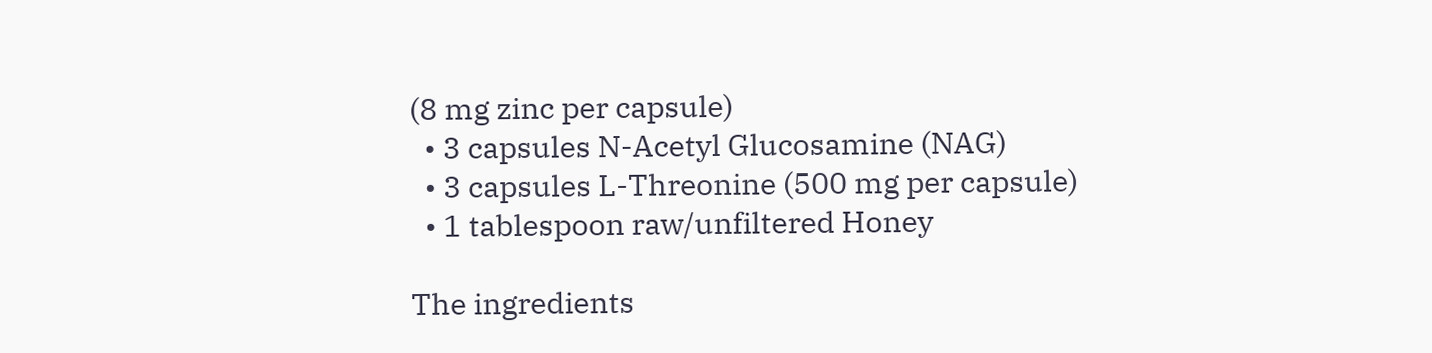(8 mg zinc per capsule)
  • 3 capsules N-Acetyl Glucosamine (NAG)
  • 3 capsules L-Threonine (500 mg per capsule)
  • 1 tablespoon raw/unfiltered Honey

The ingredients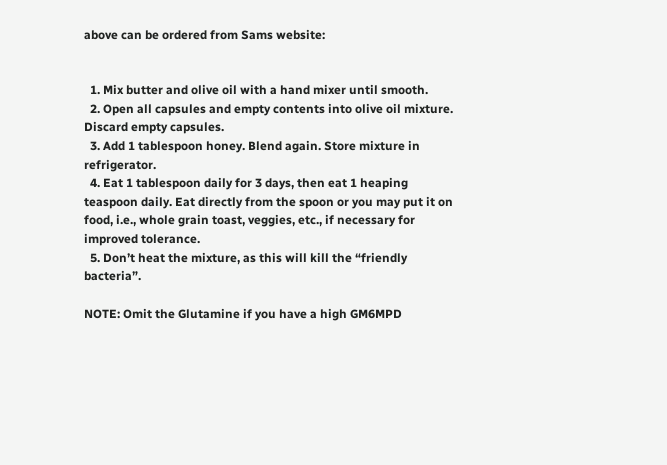above can be ordered from Sams website:


  1. Mix butter and olive oil with a hand mixer until smooth.
  2. Open all capsules and empty contents into olive oil mixture. Discard empty capsules.
  3. Add 1 tablespoon honey. Blend again. Store mixture in refrigerator.
  4. Eat 1 tablespoon daily for 3 days, then eat 1 heaping teaspoon daily. Eat directly from the spoon or you may put it on food, i.e., whole grain toast, veggies, etc., if necessary for improved tolerance.
  5. Don’t heat the mixture, as this will kill the “friendly bacteria”.

NOTE: Omit the Glutamine if you have a high GM6MPD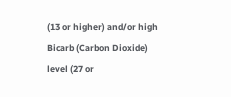(13 or higher) and/or high Bicarb (Carbon Dioxide) level (27 or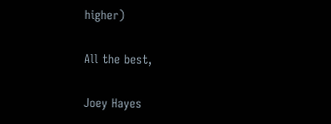higher)

All the best,

Joey Hayes